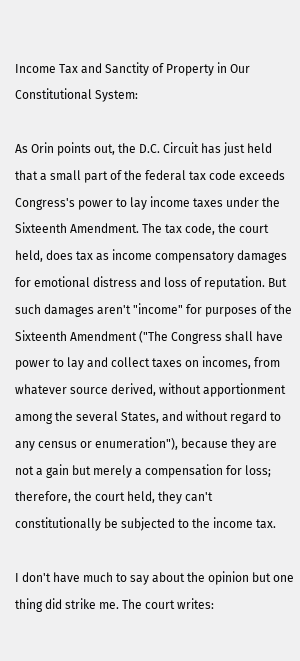Income Tax and Sanctity of Property in Our Constitutional System:

As Orin points out, the D.C. Circuit has just held that a small part of the federal tax code exceeds Congress's power to lay income taxes under the Sixteenth Amendment. The tax code, the court held, does tax as income compensatory damages for emotional distress and loss of reputation. But such damages aren't "income" for purposes of the Sixteenth Amendment ("The Congress shall have power to lay and collect taxes on incomes, from whatever source derived, without apportionment among the several States, and without regard to any census or enumeration"), because they are not a gain but merely a compensation for loss; therefore, the court held, they can't constitutionally be subjected to the income tax.

I don't have much to say about the opinion but one thing did strike me. The court writes: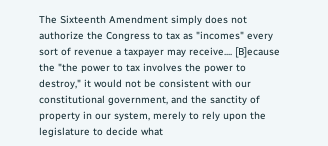The Sixteenth Amendment simply does not authorize the Congress to tax as "incomes" every sort of revenue a taxpayer may receive.... [B]ecause the "the power to tax involves the power to destroy," it would not be consistent with our constitutional government, and the sanctity of property in our system, merely to rely upon the legislature to decide what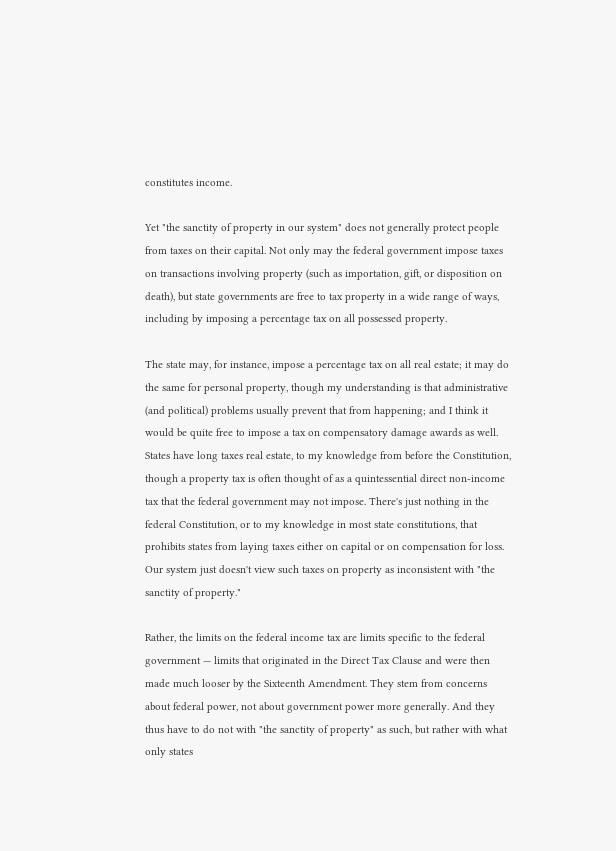constitutes income.

Yet "the sanctity of property in our system" does not generally protect people from taxes on their capital. Not only may the federal government impose taxes on transactions involving property (such as importation, gift, or disposition on death), but state governments are free to tax property in a wide range of ways, including by imposing a percentage tax on all possessed property.

The state may, for instance, impose a percentage tax on all real estate; it may do the same for personal property, though my understanding is that administrative (and political) problems usually prevent that from happening; and I think it would be quite free to impose a tax on compensatory damage awards as well. States have long taxes real estate, to my knowledge from before the Constitution, though a property tax is often thought of as a quintessential direct non-income tax that the federal government may not impose. There's just nothing in the federal Constitution, or to my knowledge in most state constitutions, that prohibits states from laying taxes either on capital or on compensation for loss. Our system just doesn't view such taxes on property as inconsistent with "the sanctity of property."

Rather, the limits on the federal income tax are limits specific to the federal government — limits that originated in the Direct Tax Clause and were then made much looser by the Sixteenth Amendment. They stem from concerns about federal power, not about government power more generally. And they thus have to do not with "the sanctity of property" as such, but rather with what only states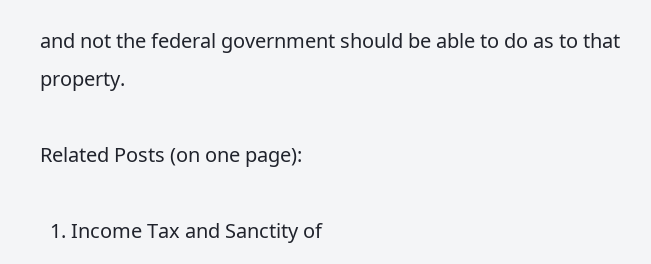and not the federal government should be able to do as to that property.

Related Posts (on one page):

  1. Income Tax and Sanctity of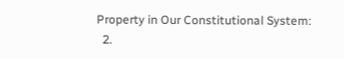Property in Our Constitutional System:
  2.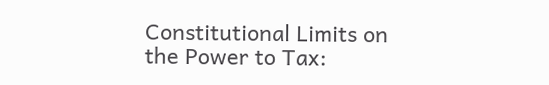Constitutional Limits on the Power to Tax: